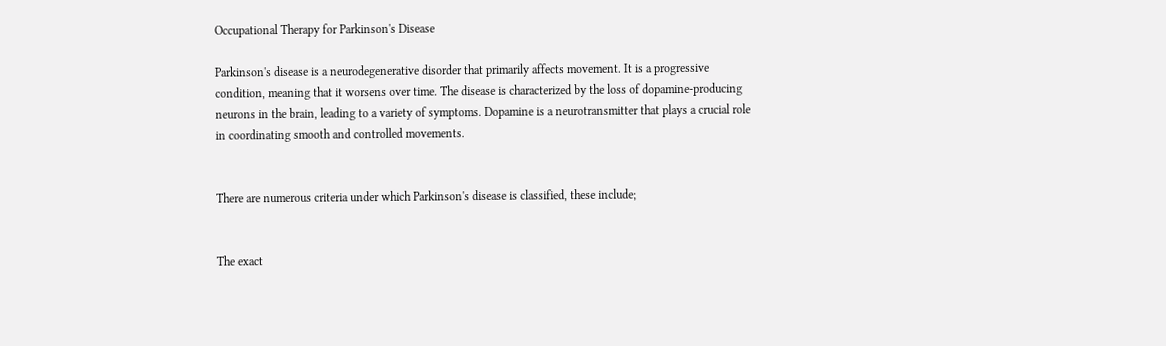Occupational Therapy for Parkinson's Disease

Parkinson's disease is a neurodegenerative disorder that primarily affects movement. It is a progressive condition, meaning that it worsens over time. The disease is characterized by the loss of dopamine-producing neurons in the brain, leading to a variety of symptoms. Dopamine is a neurotransmitter that plays a crucial role in coordinating smooth and controlled movements.


There are numerous criteria under which Parkinson's disease is classified, these include;


The exact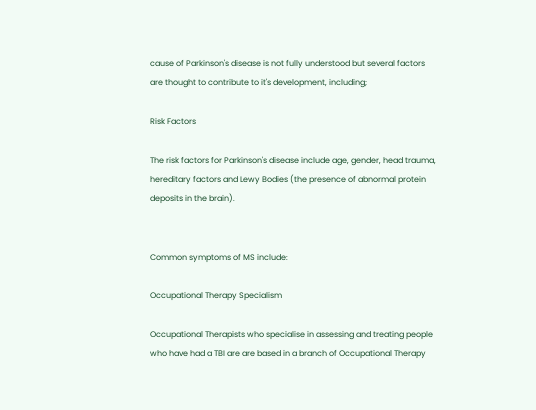cause of Parkinson's disease is not fully understood but several factors are thought to contribute to it's development, including;

Risk Factors

The risk factors for Parkinson's disease include age, gender, head trauma, hereditary factors and Lewy Bodies (the presence of abnormal protein deposits in the brain).


Common symptoms of MS include:

Occupational Therapy Specialism

Occupational Therapists who specialise in assessing and treating people who have had a TBI are are based in a branch of Occupational Therapy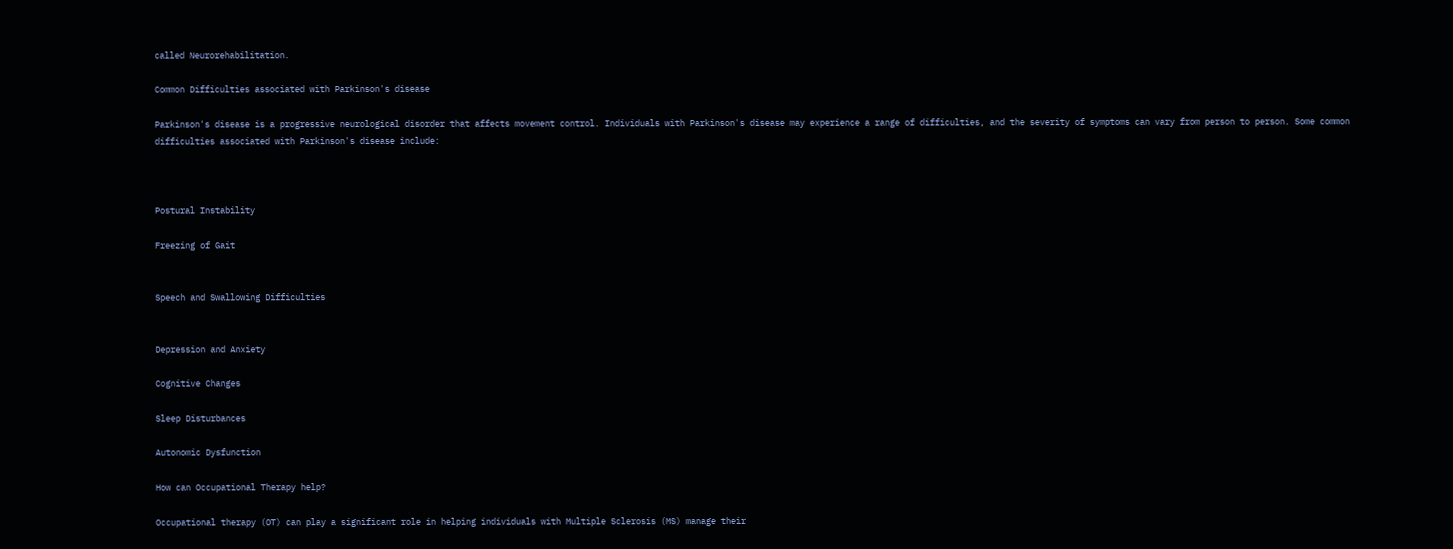called Neurorehabilitation.

Common Difficulties associated with Parkinson's disease

Parkinson's disease is a progressive neurological disorder that affects movement control. Individuals with Parkinson's disease may experience a range of difficulties, and the severity of symptoms can vary from person to person. Some common difficulties associated with Parkinson's disease include:



Postural Instability

Freezing of Gait


Speech and Swallowing Difficulties


Depression and Anxiety

Cognitive Changes

Sleep Disturbances

Autonomic Dysfunction

How can Occupational Therapy help?

Occupational therapy (OT) can play a significant role in helping individuals with Multiple Sclerosis (MS) manage their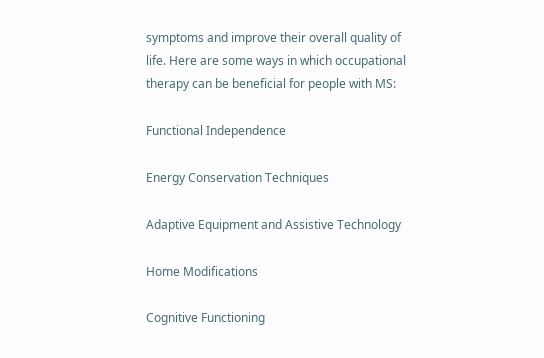symptoms and improve their overall quality of life. Here are some ways in which occupational therapy can be beneficial for people with MS:

Functional Independence

Energy Conservation Techniques

Adaptive Equipment and Assistive Technology

Home Modifications

Cognitive Functioning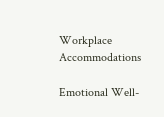Workplace Accommodations

Emotional Well-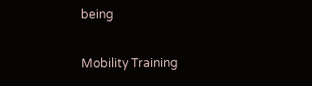being

Mobility Training